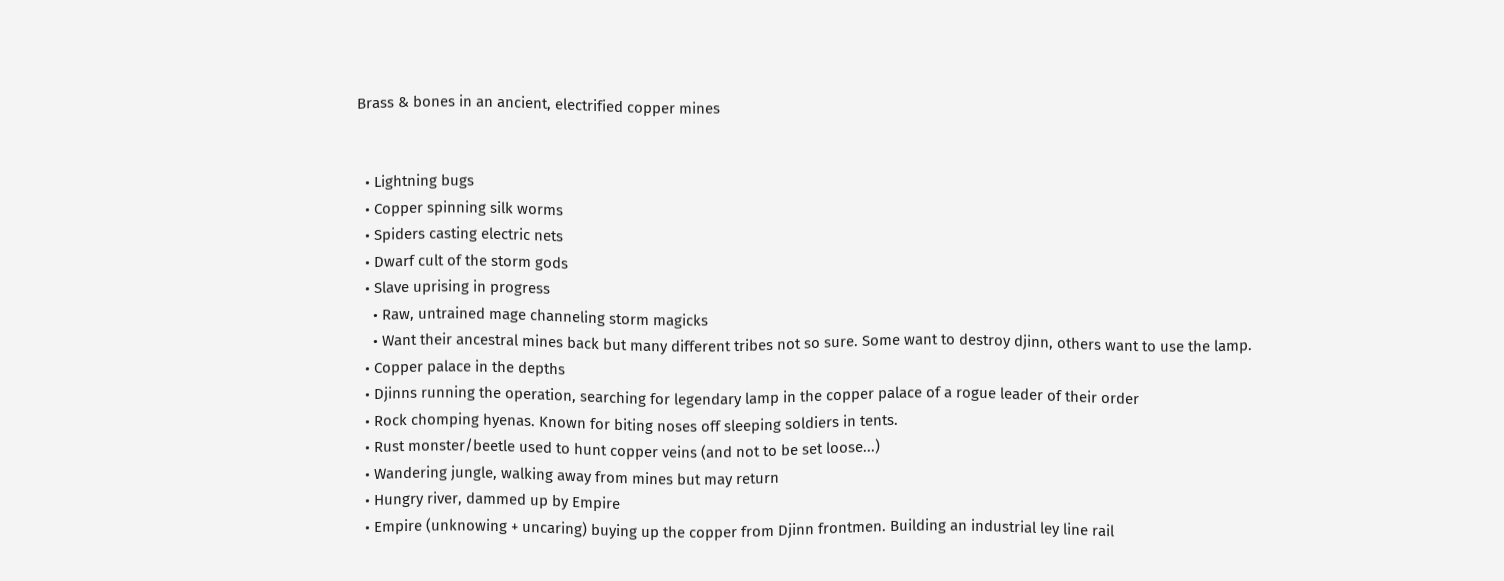Brass & bones in an ancient, electrified copper mines


  • Lightning bugs
  • Copper spinning silk worms
  • Spiders casting electric nets
  • Dwarf cult of the storm gods
  • Slave uprising in progress
    • Raw, untrained mage channeling storm magicks
    • Want their ancestral mines back but many different tribes not so sure. Some want to destroy djinn, others want to use the lamp.
  • Copper palace in the depths
  • Djinns running the operation, searching for legendary lamp in the copper palace of a rogue leader of their order
  • Rock chomping hyenas. Known for biting noses off sleeping soldiers in tents.
  • Rust monster/beetle used to hunt copper veins (and not to be set loose...)
  • Wandering jungle, walking away from mines but may return
  • Hungry river, dammed up by Empire
  • Empire (unknowing + uncaring) buying up the copper from Djinn frontmen. Building an industrial ley line rail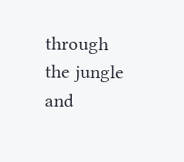through the jungle and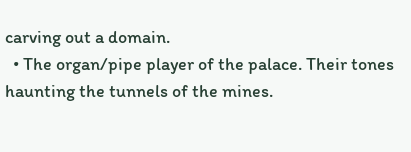carving out a domain.
  • The organ/pipe player of the palace. Their tones haunting the tunnels of the mines.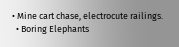• Mine cart chase, electrocute railings.
  • Boring Elephants